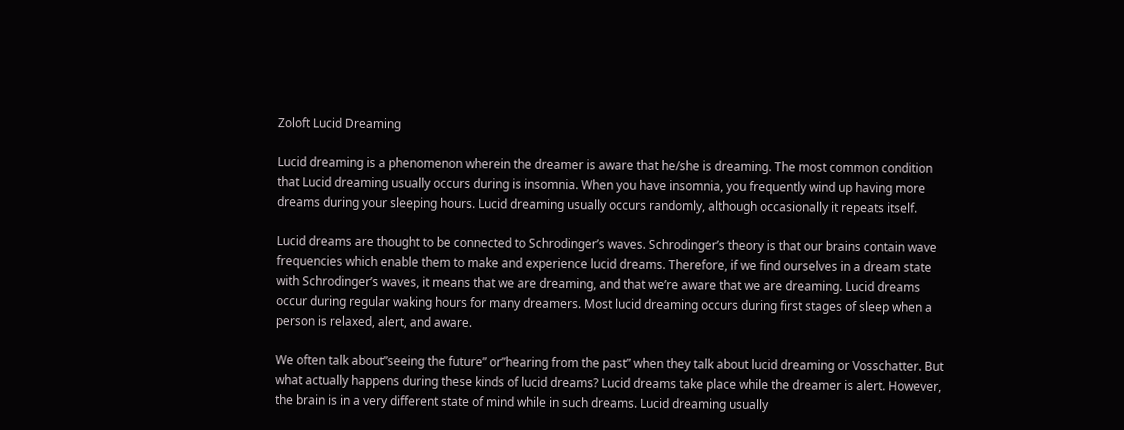Zoloft Lucid Dreaming

Lucid dreaming is a phenomenon wherein the dreamer is aware that he/she is dreaming. The most common condition that Lucid dreaming usually occurs during is insomnia. When you have insomnia, you frequently wind up having more dreams during your sleeping hours. Lucid dreaming usually occurs randomly, although occasionally it repeats itself.

Lucid dreams are thought to be connected to Schrodinger’s waves. Schrodinger’s theory is that our brains contain wave frequencies which enable them to make and experience lucid dreams. Therefore, if we find ourselves in a dream state with Schrodinger’s waves, it means that we are dreaming, and that we’re aware that we are dreaming. Lucid dreams occur during regular waking hours for many dreamers. Most lucid dreaming occurs during first stages of sleep when a person is relaxed, alert, and aware.

We often talk about”seeing the future” or”hearing from the past” when they talk about lucid dreaming or Vosschatter. But what actually happens during these kinds of lucid dreams? Lucid dreams take place while the dreamer is alert. However, the brain is in a very different state of mind while in such dreams. Lucid dreaming usually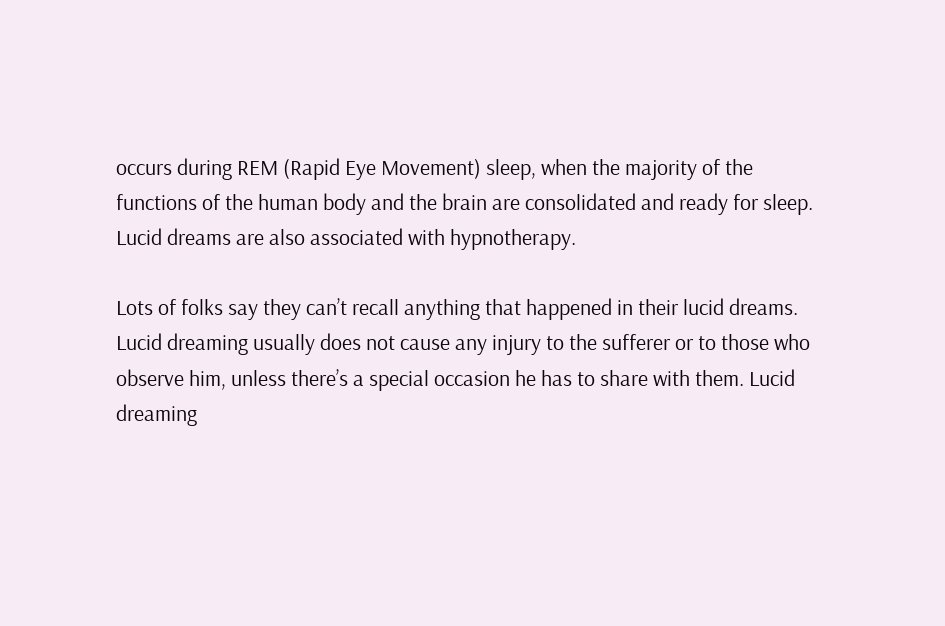occurs during REM (Rapid Eye Movement) sleep, when the majority of the functions of the human body and the brain are consolidated and ready for sleep. Lucid dreams are also associated with hypnotherapy.

Lots of folks say they can’t recall anything that happened in their lucid dreams. Lucid dreaming usually does not cause any injury to the sufferer or to those who observe him, unless there’s a special occasion he has to share with them. Lucid dreaming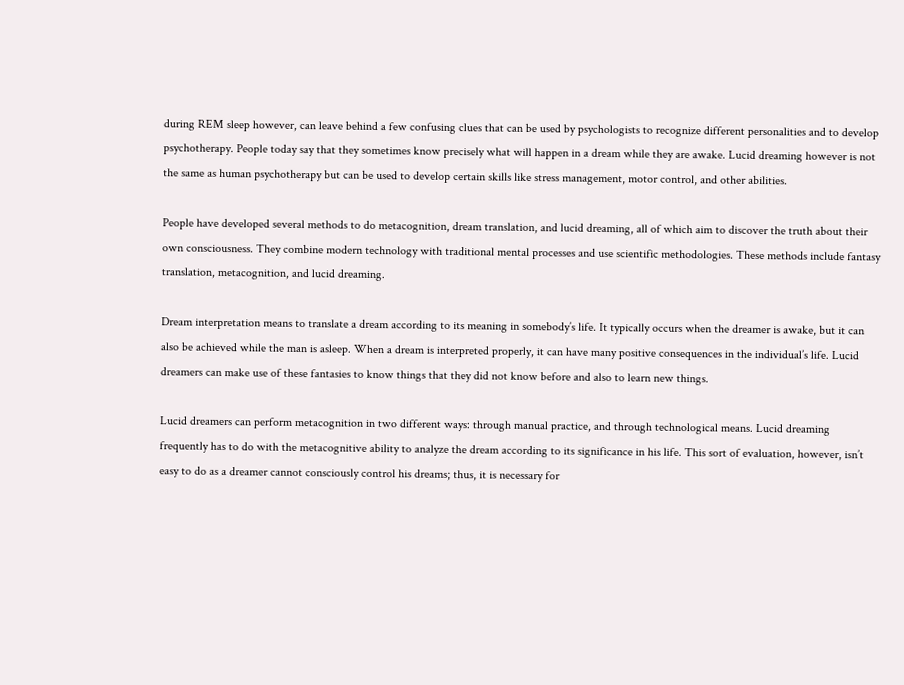during REM sleep however, can leave behind a few confusing clues that can be used by psychologists to recognize different personalities and to develop psychotherapy. People today say that they sometimes know precisely what will happen in a dream while they are awake. Lucid dreaming however is not the same as human psychotherapy but can be used to develop certain skills like stress management, motor control, and other abilities.

People have developed several methods to do metacognition, dream translation, and lucid dreaming, all of which aim to discover the truth about their own consciousness. They combine modern technology with traditional mental processes and use scientific methodologies. These methods include fantasy translation, metacognition, and lucid dreaming.

Dream interpretation means to translate a dream according to its meaning in somebody’s life. It typically occurs when the dreamer is awake, but it can also be achieved while the man is asleep. When a dream is interpreted properly, it can have many positive consequences in the individual’s life. Lucid dreamers can make use of these fantasies to know things that they did not know before and also to learn new things.

Lucid dreamers can perform metacognition in two different ways: through manual practice, and through technological means. Lucid dreaming frequently has to do with the metacognitive ability to analyze the dream according to its significance in his life. This sort of evaluation, however, isn’t easy to do as a dreamer cannot consciously control his dreams; thus, it is necessary for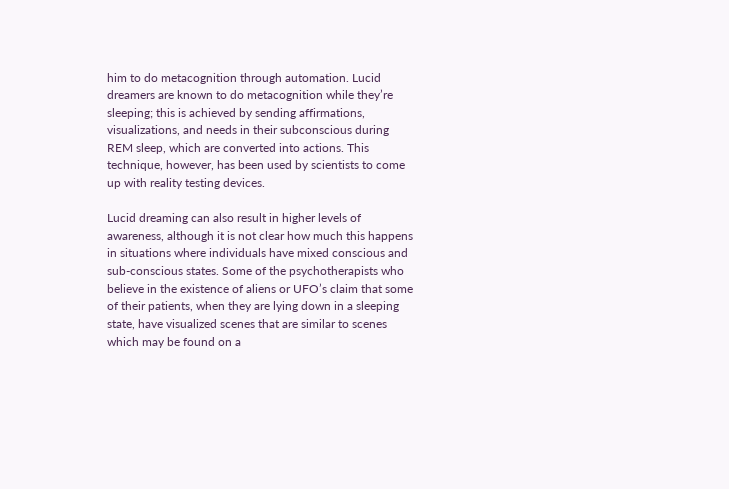him to do metacognition through automation. Lucid dreamers are known to do metacognition while they’re sleeping; this is achieved by sending affirmations, visualizations, and needs in their subconscious during REM sleep, which are converted into actions. This technique, however, has been used by scientists to come up with reality testing devices.

Lucid dreaming can also result in higher levels of awareness, although it is not clear how much this happens in situations where individuals have mixed conscious and sub-conscious states. Some of the psychotherapists who believe in the existence of aliens or UFO’s claim that some of their patients, when they are lying down in a sleeping state, have visualized scenes that are similar to scenes which may be found on a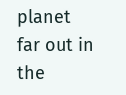planet far out in the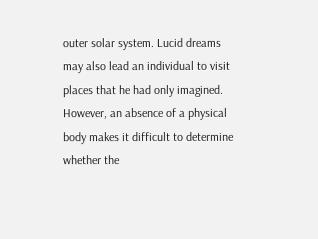outer solar system. Lucid dreams may also lead an individual to visit places that he had only imagined. However, an absence of a physical body makes it difficult to determine whether the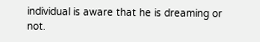individual is aware that he is dreaming or not.